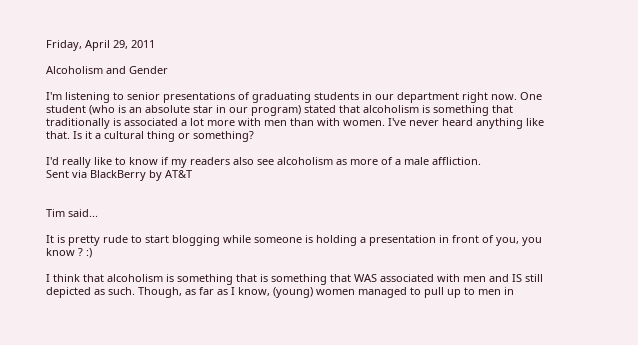Friday, April 29, 2011

Alcoholism and Gender

I'm listening to senior presentations of graduating students in our department right now. One student (who is an absolute star in our program) stated that alcoholism is something that traditionally is associated a lot more with men than with women. I've never heard anything like that. Is it a cultural thing or something?

I'd really like to know if my readers also see alcoholism as more of a male affliction.
Sent via BlackBerry by AT&T


Tim said...

It is pretty rude to start blogging while someone is holding a presentation in front of you, you know ? :)

I think that alcoholism is something that is something that WAS associated with men and IS still depicted as such. Though, as far as I know, (young) women managed to pull up to men in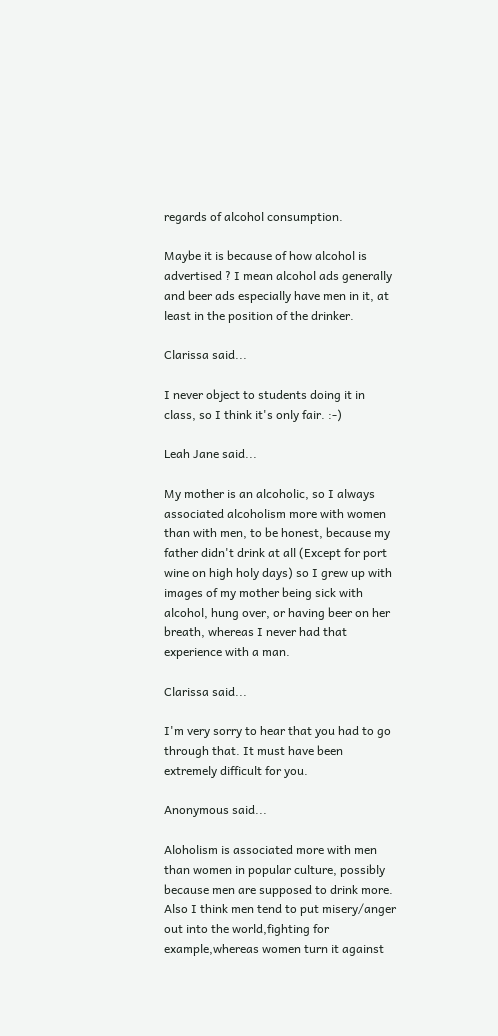regards of alcohol consumption.

Maybe it is because of how alcohol is advertised ? I mean alcohol ads generally and beer ads especially have men in it, at least in the position of the drinker.

Clarissa said...

I never object to students doing it in class, so I think it's only fair. :-)

Leah Jane said...

My mother is an alcoholic, so I always associated alcoholism more with women than with men, to be honest, because my father didn't drink at all (Except for port wine on high holy days) so I grew up with images of my mother being sick with alcohol, hung over, or having beer on her breath, whereas I never had that experience with a man.

Clarissa said...

I'm very sorry to hear that you had to go through that. It must have been extremely difficult for you.

Anonymous said...

Aloholism is associated more with men than women in popular culture, possibly because men are supposed to drink more. Also I think men tend to put misery/anger out into the world,fighting for example,whereas women turn it against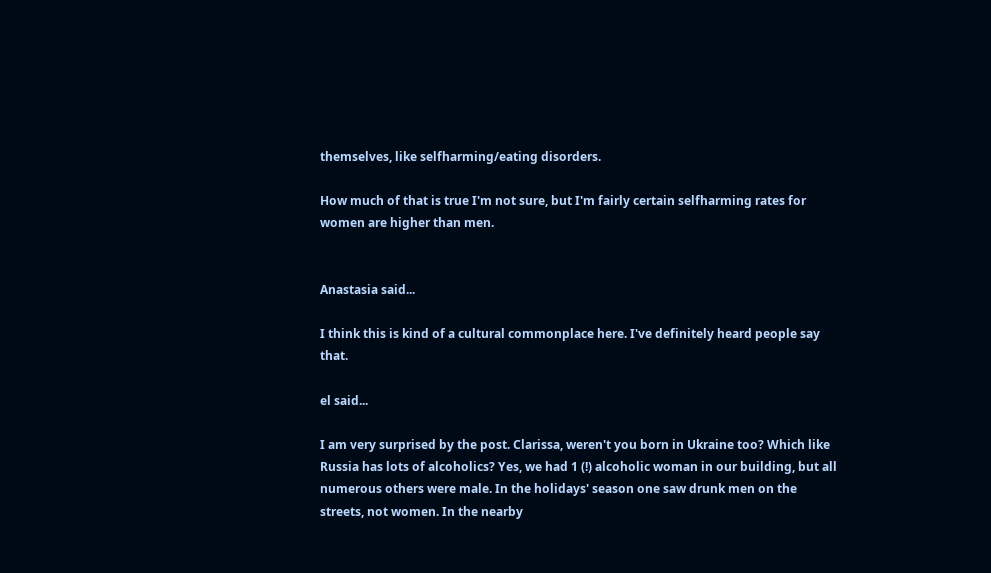themselves, like selfharming/eating disorders.

How much of that is true I'm not sure, but I'm fairly certain selfharming rates for women are higher than men.


Anastasia said...

I think this is kind of a cultural commonplace here. I've definitely heard people say that.

el said...

I am very surprised by the post. Clarissa, weren't you born in Ukraine too? Which like Russia has lots of alcoholics? Yes, we had 1 (!) alcoholic woman in our building, but all numerous others were male. In the holidays' season one saw drunk men on the streets, not women. In the nearby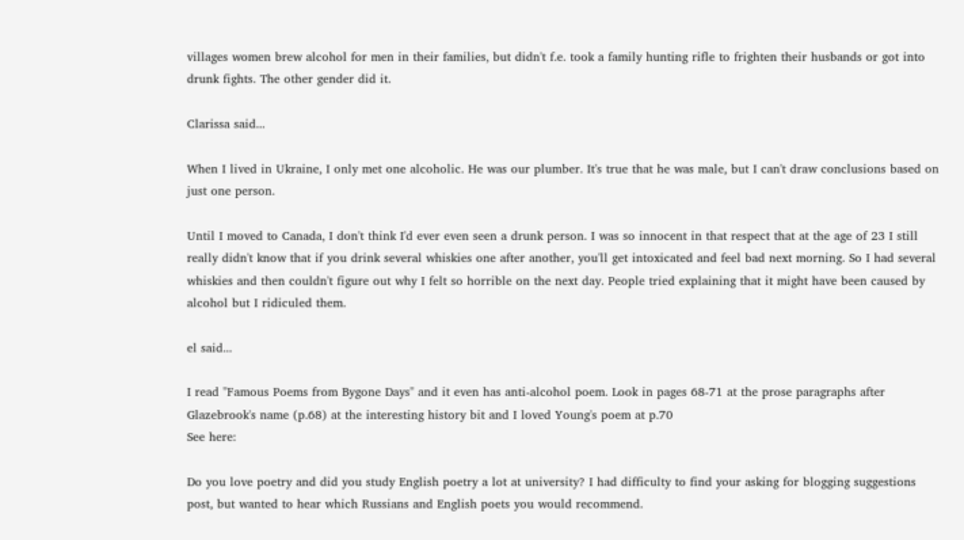villages women brew alcohol for men in their families, but didn't f.e. took a family hunting rifle to frighten their husbands or got into drunk fights. The other gender did it.

Clarissa said...

When I lived in Ukraine, I only met one alcoholic. He was our plumber. It's true that he was male, but I can't draw conclusions based on just one person.

Until I moved to Canada, I don't think I'd ever even seen a drunk person. I was so innocent in that respect that at the age of 23 I still really didn't know that if you drink several whiskies one after another, you'll get intoxicated and feel bad next morning. So I had several whiskies and then couldn't figure out why I felt so horrible on the next day. People tried explaining that it might have been caused by alcohol but I ridiculed them.

el said...

I read "Famous Poems from Bygone Days" and it even has anti-alcohol poem. Look in pages 68-71 at the prose paragraphs after Glazebrook's name (p.68) at the interesting history bit and I loved Young's poem at p.70
See here:

Do you love poetry and did you study English poetry a lot at university? I had difficulty to find your asking for blogging suggestions post, but wanted to hear which Russians and English poets you would recommend.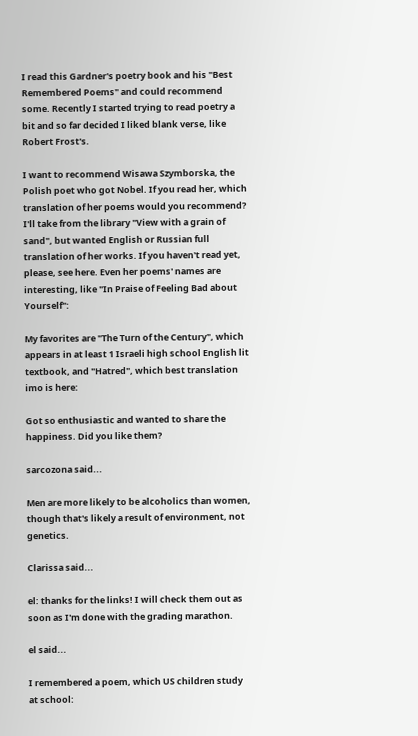I read this Gardner's poetry book and his "Best Remembered Poems" and could recommend some. Recently I started trying to read poetry a bit and so far decided I liked blank verse, like Robert Frost's.

I want to recommend Wisawa Szymborska, the Polish poet who got Nobel. If you read her, which translation of her poems would you recommend? I'll take from the library "View with a grain of sand", but wanted English or Russian full translation of her works. If you haven't read yet, please, see here. Even her poems' names are interesting, like "In Praise of Feeling Bad about Yourself":

My favorites are "The Turn of the Century", which appears in at least 1 Israeli high school English lit textbook, and "Hatred", which best translation imo is here:

Got so enthusiastic and wanted to share the happiness. Did you like them?

sarcozona said...

Men are more likely to be alcoholics than women, though that's likely a result of environment, not genetics.

Clarissa said...

el: thanks for the links! I will check them out as soon as I'm done with the grading marathon.

el said...

I remembered a poem, which US children study at school: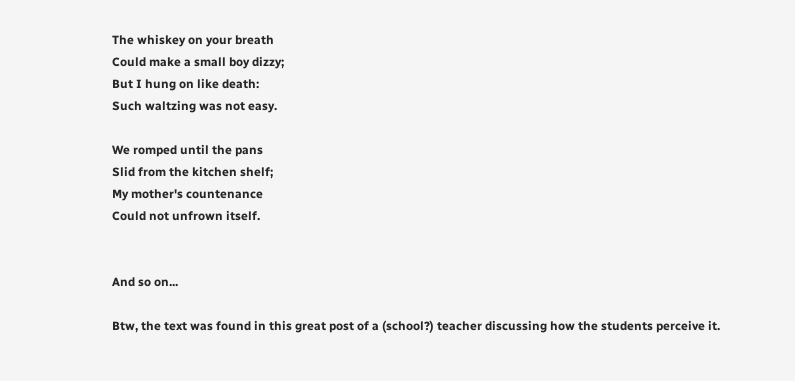The whiskey on your breath
Could make a small boy dizzy;
But I hung on like death:
Such waltzing was not easy.

We romped until the pans
Slid from the kitchen shelf;
My mother's countenance
Could not unfrown itself.


And so on...

Btw, the text was found in this great post of a (school?) teacher discussing how the students perceive it.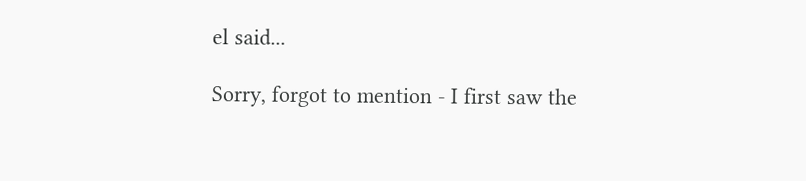el said...

Sorry, forgot to mention - I first saw the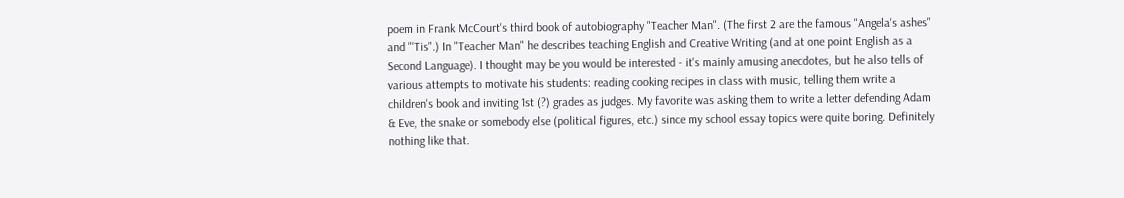poem in Frank McCourt's third book of autobiography "Teacher Man". (The first 2 are the famous "Angela's ashes" and "'Tis".) In "Teacher Man" he describes teaching English and Creative Writing (and at one point English as a Second Language). I thought may be you would be interested - it's mainly amusing anecdotes, but he also tells of various attempts to motivate his students: reading cooking recipes in class with music, telling them write a children's book and inviting 1st (?) grades as judges. My favorite was asking them to write a letter defending Adam & Eve, the snake or somebody else (political figures, etc.) since my school essay topics were quite boring. Definitely nothing like that.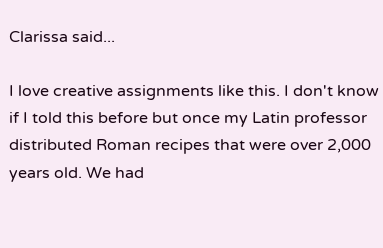Clarissa said...

I love creative assignments like this. I don't know if I told this before but once my Latin professor distributed Roman recipes that were over 2,000 years old. We had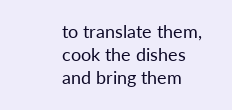to translate them, cook the dishes and bring them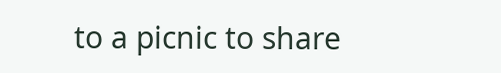to a picnic to share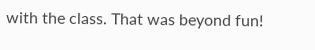with the class. That was beyond fun!